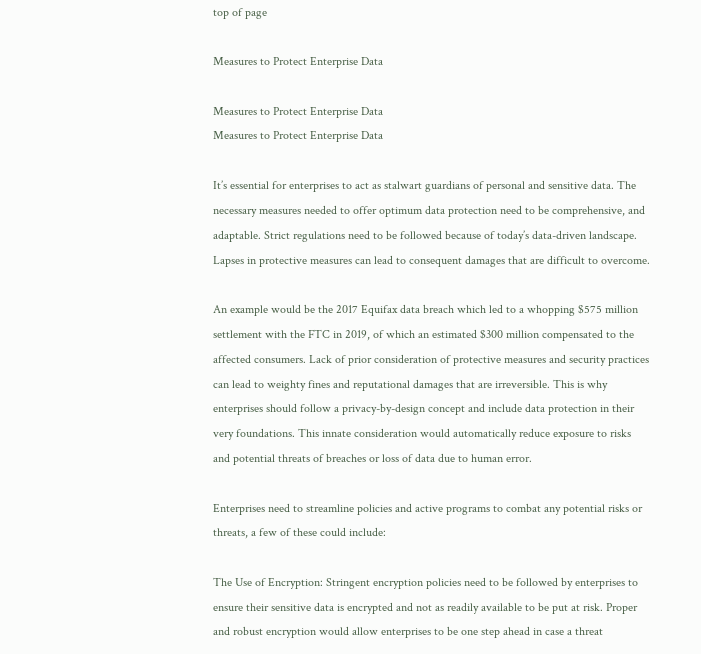top of page

Measures to Protect Enterprise Data

Measures to Protect Enterprise Data
Measures to Protect Enterprise Data

It’s essential for enterprises to act as stalwart guardians of personal and sensitive data. The necessary measures needed to offer optimum data protection need to be comprehensive, and adaptable. Strict regulations need to be followed because of today’s data-driven landscape. Lapses in protective measures can lead to consequent damages that are difficult to overcome.

An example would be the 2017 Equifax data breach which led to a whopping $575 million settlement with the FTC in 2019, of which an estimated $300 million compensated to the affected consumers. Lack of prior consideration of protective measures and security practices can lead to weighty fines and reputational damages that are irreversible. This is why enterprises should follow a privacy-by-design concept and include data protection in their very foundations. This innate consideration would automatically reduce exposure to risks and potential threats of breaches or loss of data due to human error.

Enterprises need to streamline policies and active programs to combat any potential risks or threats, a few of these could include:

The Use of Encryption: Stringent encryption policies need to be followed by enterprises to ensure their sensitive data is encrypted and not as readily available to be put at risk. Proper and robust encryption would allow enterprises to be one step ahead in case a threat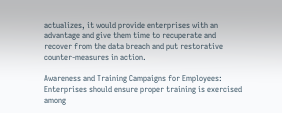actualizes, it would provide enterprises with an advantage and give them time to recuperate and recover from the data breach and put restorative counter-measures in action.

Awareness and Training Campaigns for Employees: Enterprises should ensure proper training is exercised among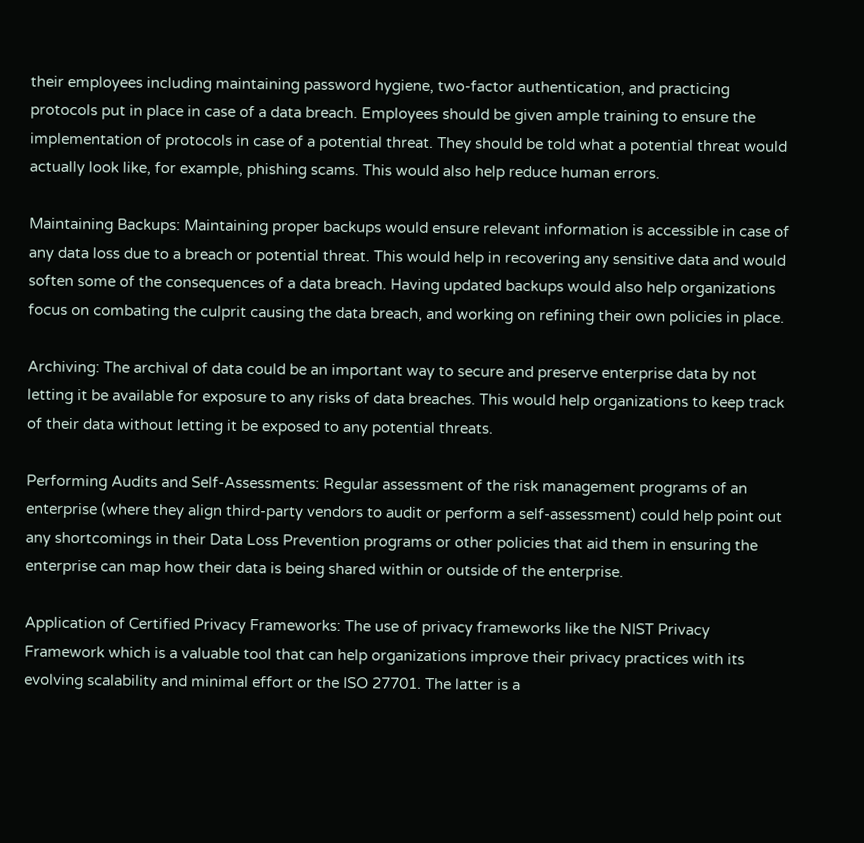their employees including maintaining password hygiene, two-factor authentication, and practicing protocols put in place in case of a data breach. Employees should be given ample training to ensure the implementation of protocols in case of a potential threat. They should be told what a potential threat would actually look like, for example, phishing scams. This would also help reduce human errors.

Maintaining Backups: Maintaining proper backups would ensure relevant information is accessible in case of any data loss due to a breach or potential threat. This would help in recovering any sensitive data and would soften some of the consequences of a data breach. Having updated backups would also help organizations focus on combating the culprit causing the data breach, and working on refining their own policies in place.

Archiving: The archival of data could be an important way to secure and preserve enterprise data by not letting it be available for exposure to any risks of data breaches. This would help organizations to keep track of their data without letting it be exposed to any potential threats.

Performing Audits and Self-Assessments: Regular assessment of the risk management programs of an enterprise (where they align third-party vendors to audit or perform a self-assessment) could help point out any shortcomings in their Data Loss Prevention programs or other policies that aid them in ensuring the enterprise can map how their data is being shared within or outside of the enterprise.

Application of Certified Privacy Frameworks: The use of privacy frameworks like the NIST Privacy Framework which is a valuable tool that can help organizations improve their privacy practices with its evolving scalability and minimal effort or the ISO 27701. The latter is a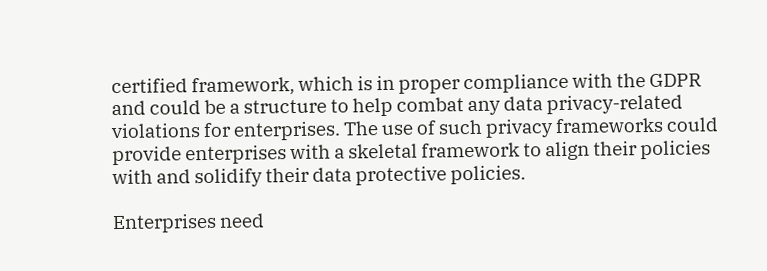certified framework, which is in proper compliance with the GDPR and could be a structure to help combat any data privacy-related violations for enterprises. The use of such privacy frameworks could provide enterprises with a skeletal framework to align their policies with and solidify their data protective policies.

Enterprises need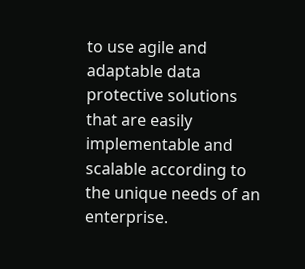to use agile and adaptable data protective solutions that are easily implementable and scalable according to the unique needs of an enterprise.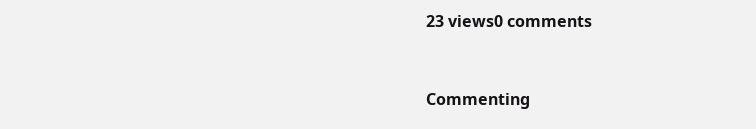23 views0 comments


Commenting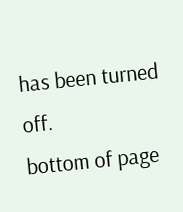has been turned off.
bottom of page